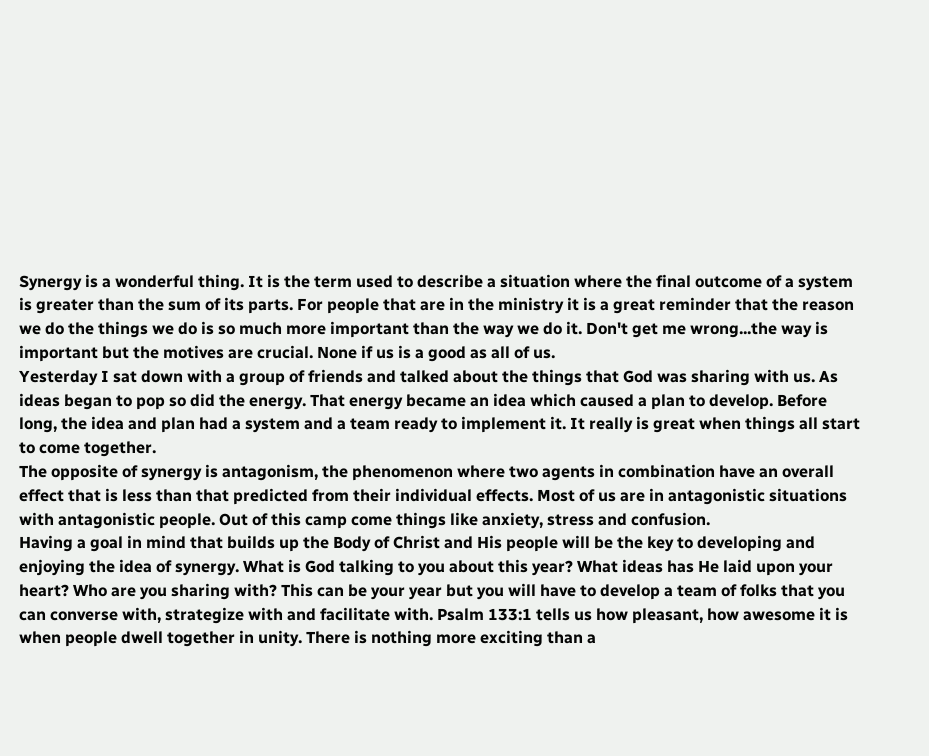Synergy is a wonderful thing. It is the term used to describe a situation where the final outcome of a system is greater than the sum of its parts. For people that are in the ministry it is a great reminder that the reason we do the things we do is so much more important than the way we do it. Don't get me wrong...the way is important but the motives are crucial. None if us is a good as all of us.
Yesterday I sat down with a group of friends and talked about the things that God was sharing with us. As ideas began to pop so did the energy. That energy became an idea which caused a plan to develop. Before long, the idea and plan had a system and a team ready to implement it. It really is great when things all start to come together.
The opposite of synergy is antagonism, the phenomenon where two agents in combination have an overall effect that is less than that predicted from their individual effects. Most of us are in antagonistic situations with antagonistic people. Out of this camp come things like anxiety, stress and confusion.
Having a goal in mind that builds up the Body of Christ and His people will be the key to developing and enjoying the idea of synergy. What is God talking to you about this year? What ideas has He laid upon your heart? Who are you sharing with? This can be your year but you will have to develop a team of folks that you can converse with, strategize with and facilitate with. Psalm 133:1 tells us how pleasant, how awesome it is when people dwell together in unity. There is nothing more exciting than a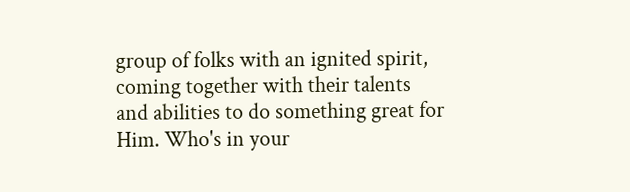group of folks with an ignited spirit, coming together with their talents and abilities to do something great for Him. Who's in your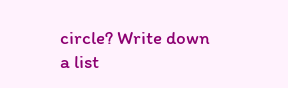circle? Write down a list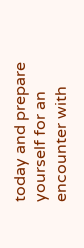today and prepare yourself for an encounter with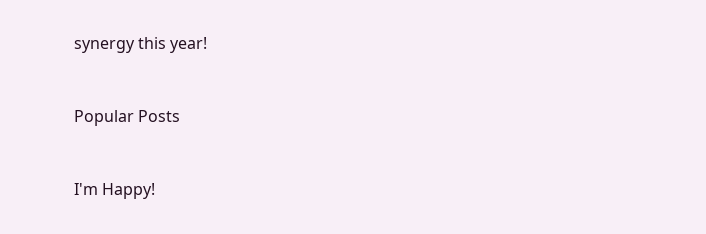synergy this year!


Popular Posts


I'm Happy!